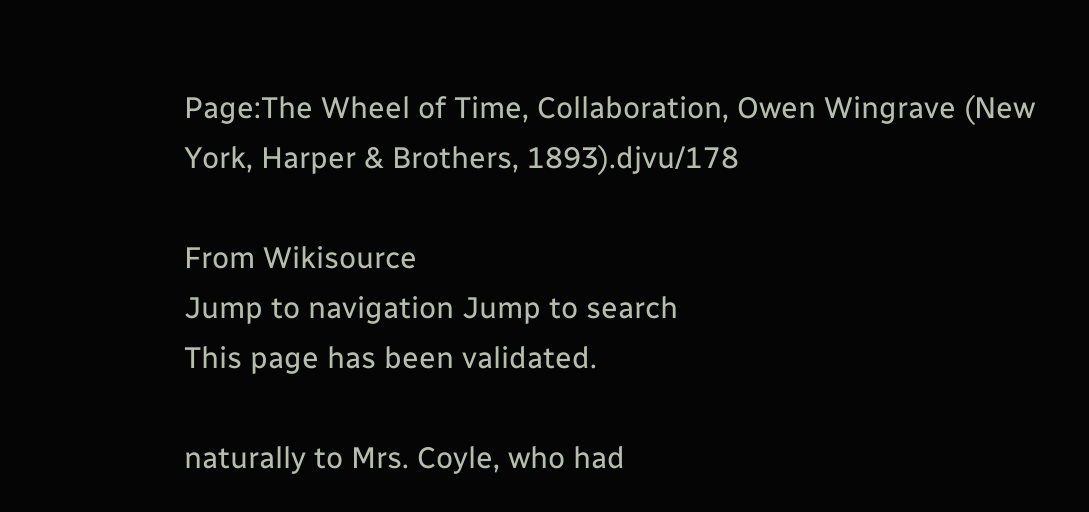Page:The Wheel of Time, Collaboration, Owen Wingrave (New York, Harper & Brothers, 1893).djvu/178

From Wikisource
Jump to navigation Jump to search
This page has been validated.

naturally to Mrs. Coyle, who had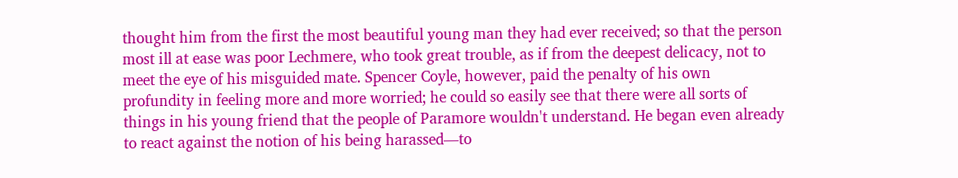thought him from the first the most beautiful young man they had ever received; so that the person most ill at ease was poor Lechmere, who took great trouble, as if from the deepest delicacy, not to meet the eye of his misguided mate. Spencer Coyle, however, paid the penalty of his own profundity in feeling more and more worried; he could so easily see that there were all sorts of things in his young friend that the people of Paramore wouldn't understand. He began even already to react against the notion of his being harassed—to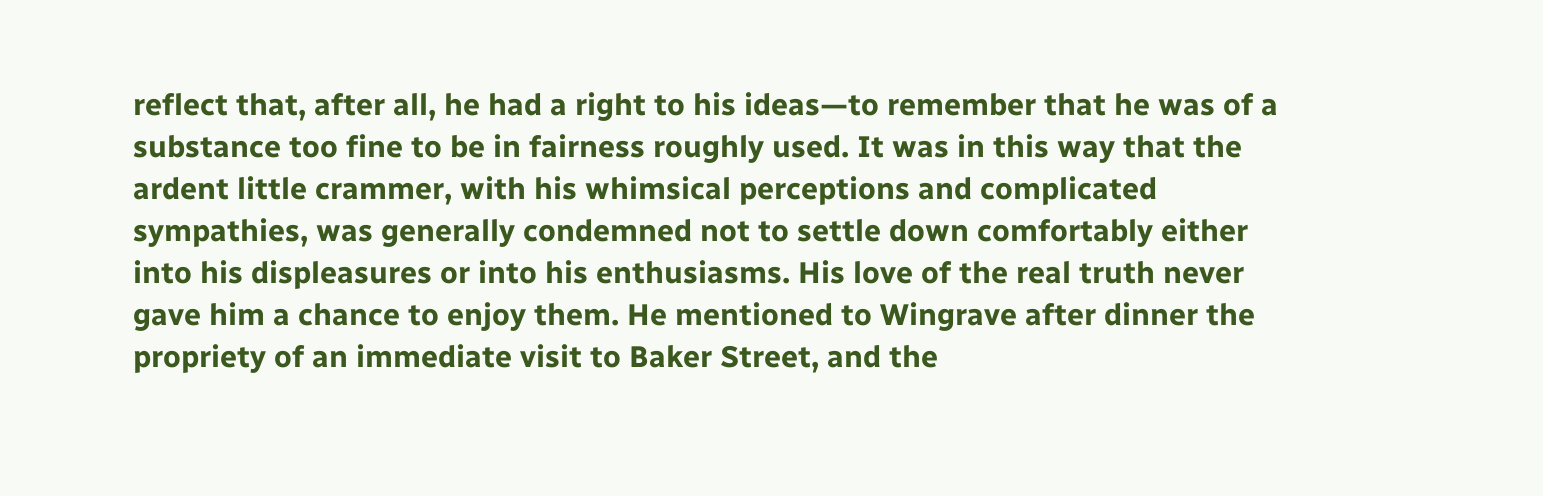reflect that, after all, he had a right to his ideas—to remember that he was of a substance too fine to be in fairness roughly used. It was in this way that the ardent little crammer, with his whimsical perceptions and complicated sympathies, was generally condemned not to settle down comfortably either into his displeasures or into his enthusiasms. His love of the real truth never gave him a chance to enjoy them. He mentioned to Wingrave after dinner the propriety of an immediate visit to Baker Street, and the